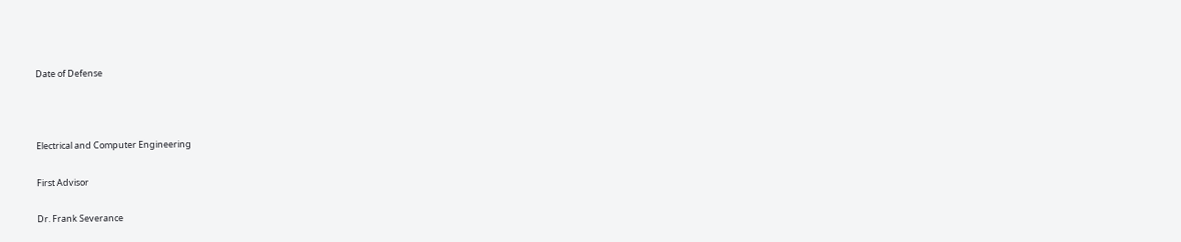Date of Defense



Electrical and Computer Engineering

First Advisor

Dr. Frank Severance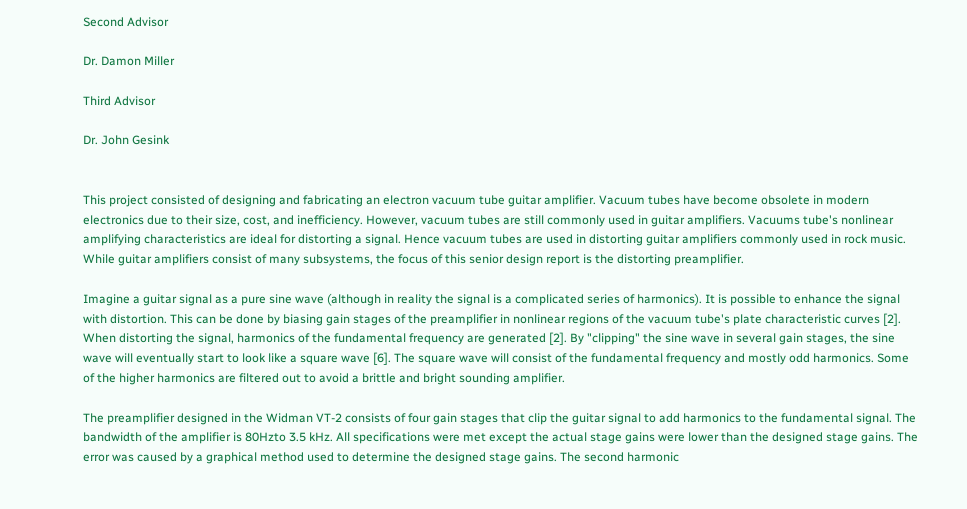Second Advisor

Dr. Damon Miller

Third Advisor

Dr. John Gesink


This project consisted of designing and fabricating an electron vacuum tube guitar amplifier. Vacuum tubes have become obsolete in modern electronics due to their size, cost, and inefficiency. However, vacuum tubes are still commonly used in guitar amplifiers. Vacuums tube's nonlinear amplifying characteristics are ideal for distorting a signal. Hence vacuum tubes are used in distorting guitar amplifiers commonly used in rock music. While guitar amplifiers consist of many subsystems, the focus of this senior design report is the distorting preamplifier.

Imagine a guitar signal as a pure sine wave (although in reality the signal is a complicated series of harmonics). It is possible to enhance the signal with distortion. This can be done by biasing gain stages of the preamplifier in nonlinear regions of the vacuum tube's plate characteristic curves [2]. When distorting the signal, harmonics of the fundamental frequency are generated [2]. By "clipping" the sine wave in several gain stages, the sine wave will eventually start to look like a square wave [6]. The square wave will consist of the fundamental frequency and mostly odd harmonics. Some of the higher harmonics are filtered out to avoid a brittle and bright sounding amplifier.

The preamplifier designed in the Widman VT-2 consists of four gain stages that clip the guitar signal to add harmonics to the fundamental signal. The bandwidth of the amplifier is 80Hzto 3.5 kHz. All specifications were met except the actual stage gains were lower than the designed stage gains. The error was caused by a graphical method used to determine the designed stage gains. The second harmonic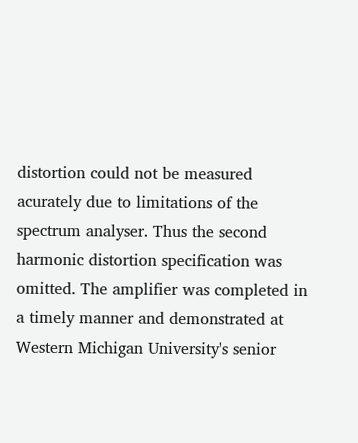distortion could not be measured acurately due to limitations of the spectrum analyser. Thus the second harmonic distortion specification was omitted. The amplifier was completed in a timely manner and demonstrated at Western Michigan University's senior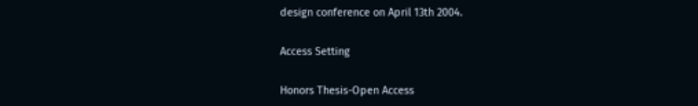design conference on April 13th 2004.

Access Setting

Honors Thesis-Open Access